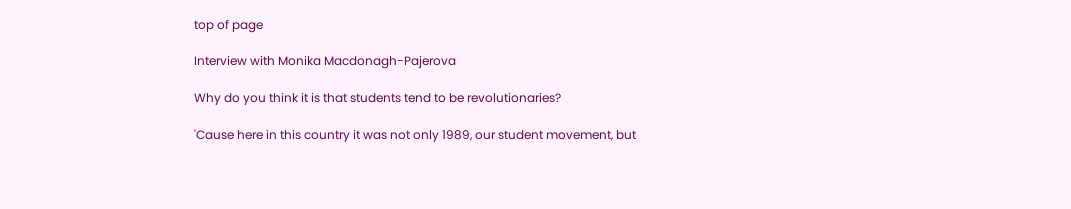top of page

Interview with Monika Macdonagh-Pajerova

Why do you think it is that students tend to be revolutionaries?

'Cause here in this country it was not only 1989, our student movement, but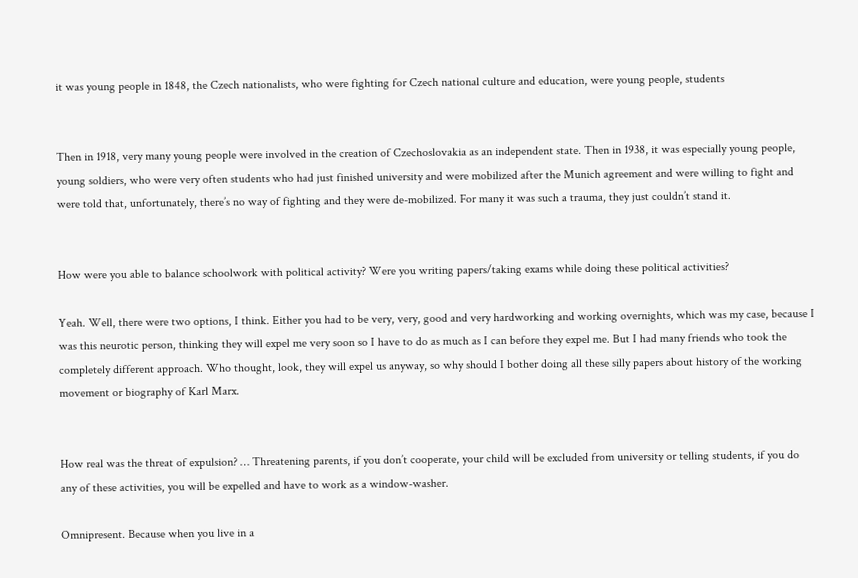it was young people in 1848, the Czech nationalists, who were fighting for Czech national culture and education, were young people, students


Then in 1918, very many young people were involved in the creation of Czechoslovakia as an independent state. Then in 1938, it was especially young people, young soldiers, who were very often students who had just finished university and were mobilized after the Munich agreement and were willing to fight and were told that, unfortunately, there’s no way of fighting and they were de-mobilized. For many it was such a trauma, they just couldn’t stand it.


How were you able to balance schoolwork with political activity? Were you writing papers/taking exams while doing these political activities?

Yeah. Well, there were two options, I think. Either you had to be very, very, good and very hardworking and working overnights, which was my case, because I was this neurotic person, thinking they will expel me very soon so I have to do as much as I can before they expel me. But I had many friends who took the completely different approach. Who thought, look, they will expel us anyway, so why should I bother doing all these silly papers about history of the working movement or biography of Karl Marx.


How real was the threat of expulsion? … Threatening parents, if you don’t cooperate, your child will be excluded from university or telling students, if you do any of these activities, you will be expelled and have to work as a window-washer.

Omnipresent. Because when you live in a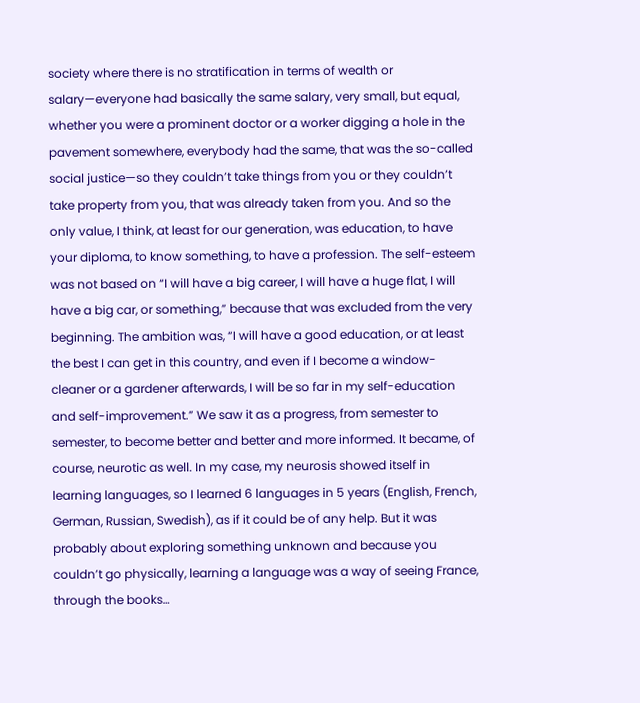society where there is no stratification in terms of wealth or salary—everyone had basically the same salary, very small, but equal, whether you were a prominent doctor or a worker digging a hole in the pavement somewhere, everybody had the same, that was the so-called social justice—so they couldn’t take things from you or they couldn’t take property from you, that was already taken from you. And so the only value, I think, at least for our generation, was education, to have your diploma, to know something, to have a profession. The self-esteem was not based on “I will have a big career, I will have a huge flat, I will have a big car, or something,” because that was excluded from the very beginning. The ambition was, “I will have a good education, or at least the best I can get in this country, and even if I become a window-cleaner or a gardener afterwards, I will be so far in my self-education and self-improvement.” We saw it as a progress, from semester to semester, to become better and better and more informed. It became, of course, neurotic as well. In my case, my neurosis showed itself in learning languages, so I learned 6 languages in 5 years (English, French, German, Russian, Swedish), as if it could be of any help. But it was probably about exploring something unknown and because you couldn’t go physically, learning a language was a way of seeing France, through the books…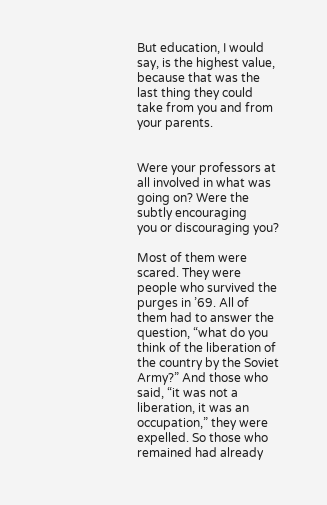But education, I would say, is the highest value, because that was the last thing they could take from you and from your parents.


Were your professors at all involved in what was going on? Were the subtly encouraging
you or discouraging you?

Most of them were scared. They were people who survived the purges in ’69. All of them had to answer the question, “what do you think of the liberation of the country by the Soviet Army?” And those who said, “it was not a liberation, it was an occupation,” they were expelled. So those who remained had already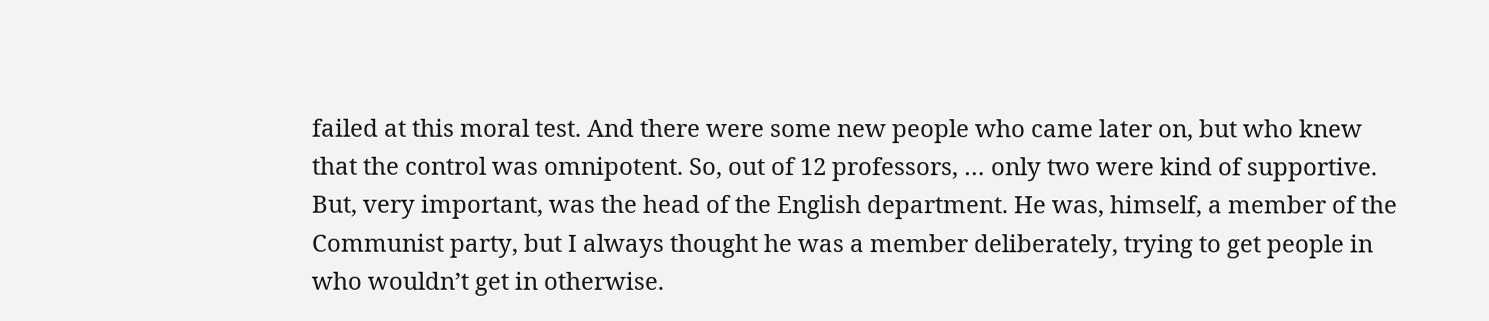failed at this moral test. And there were some new people who came later on, but who knew that the control was omnipotent. So, out of 12 professors, … only two were kind of supportive. But, very important, was the head of the English department. He was, himself, a member of the Communist party, but I always thought he was a member deliberately, trying to get people in who wouldn’t get in otherwise.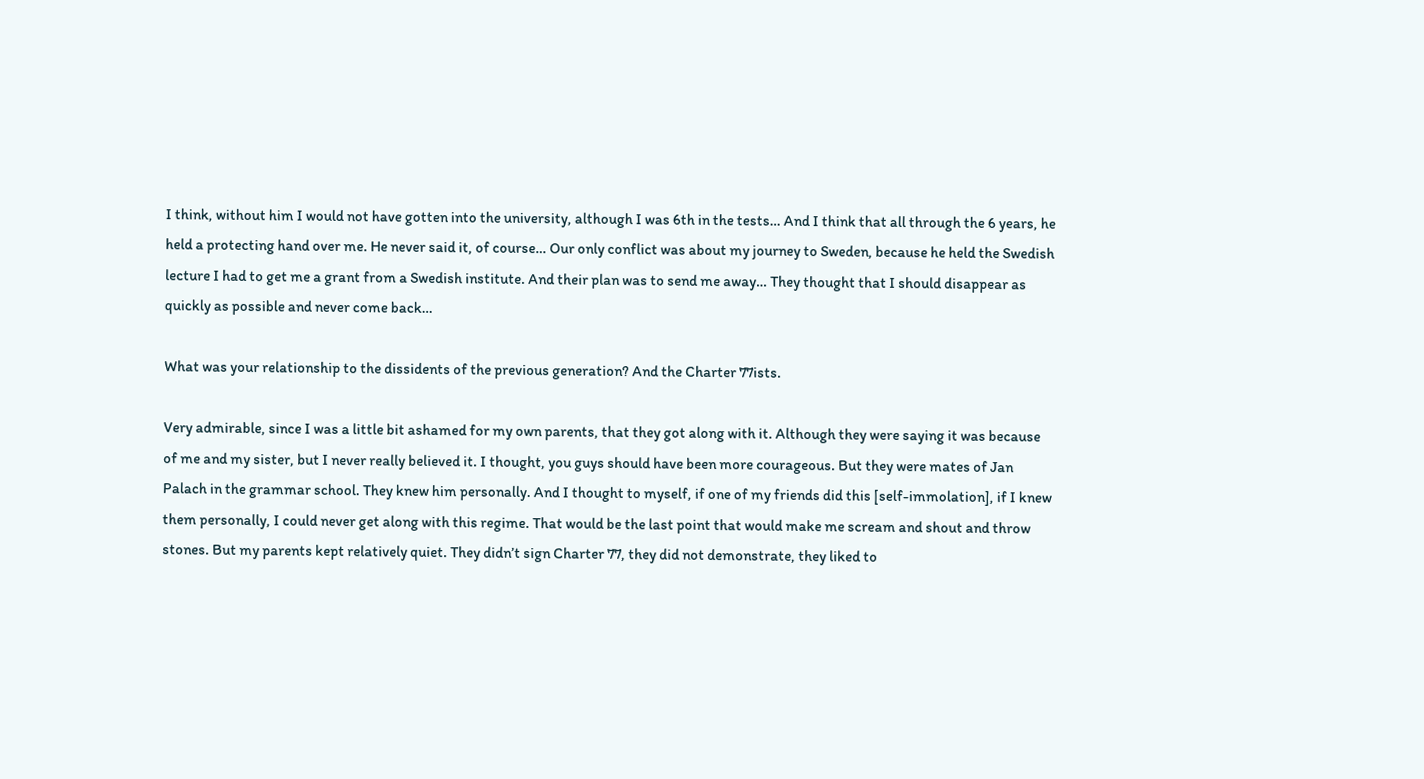I think, without him I would not have gotten into the university, although I was 6th in the tests… And I think that all through the 6 years, he held a protecting hand over me. He never said it, of course… Our only conflict was about my journey to Sweden, because he held the Swedish lecture I had to get me a grant from a Swedish institute. And their plan was to send me away… They thought that I should disappear as quickly as possible and never come back…

What was your relationship to the dissidents of the previous generation? And the Charter 77ists.

Very admirable, since I was a little bit ashamed for my own parents, that they got along with it. Although they were saying it was because of me and my sister, but I never really believed it. I thought, you guys should have been more courageous. But they were mates of Jan Palach in the grammar school. They knew him personally. And I thought to myself, if one of my friends did this [self-immolation], if I knew them personally, I could never get along with this regime. That would be the last point that would make me scream and shout and throw stones. But my parents kept relatively quiet. They didn’t sign Charter 77, they did not demonstrate, they liked to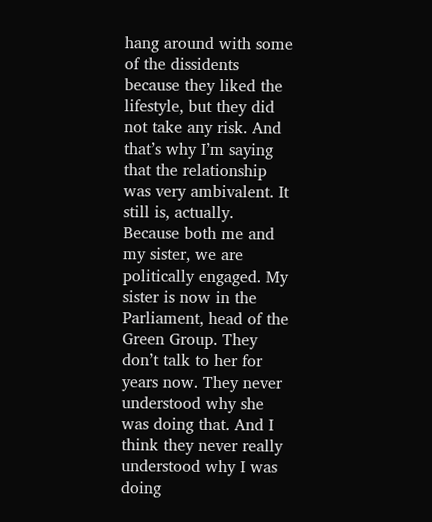hang around with some of the dissidents because they liked the lifestyle, but they did not take any risk. And that’s why I’m saying that the relationship was very ambivalent. It still is, actually. Because both me and my sister, we are politically engaged. My sister is now in the Parliament, head of the Green Group. They don’t talk to her for years now. They never understood why she was doing that. And I think they never really understood why I was doing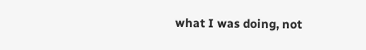what I was doing, not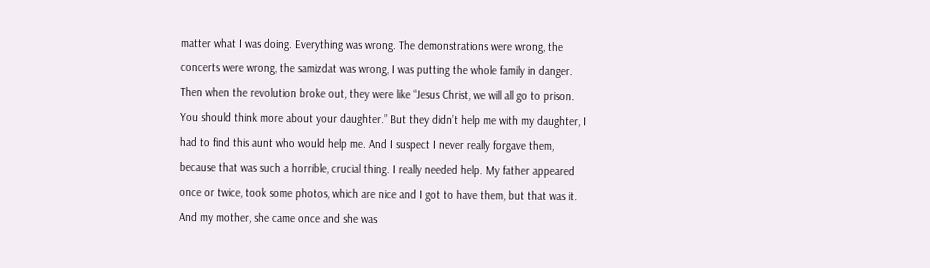matter what I was doing. Everything was wrong. The demonstrations were wrong, the concerts were wrong, the samizdat was wrong, I was putting the whole family in danger. Then when the revolution broke out, they were like “Jesus Christ, we will all go to prison. You should think more about your daughter.” But they didn’t help me with my daughter, I had to find this aunt who would help me. And I suspect I never really forgave them, because that was such a horrible, crucial thing. I really needed help. My father appeared once or twice, took some photos, which are nice and I got to have them, but that was it. And my mother, she came once and she was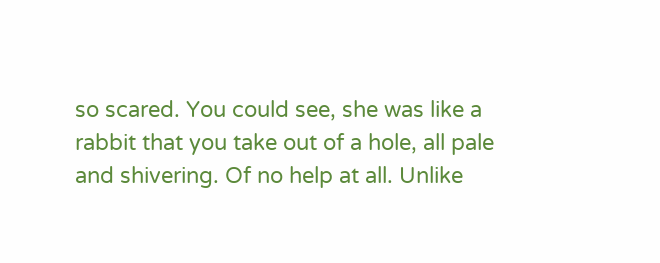so scared. You could see, she was like a rabbit that you take out of a hole, all pale and shivering. Of no help at all. Unlike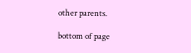other parents.

bottom of page